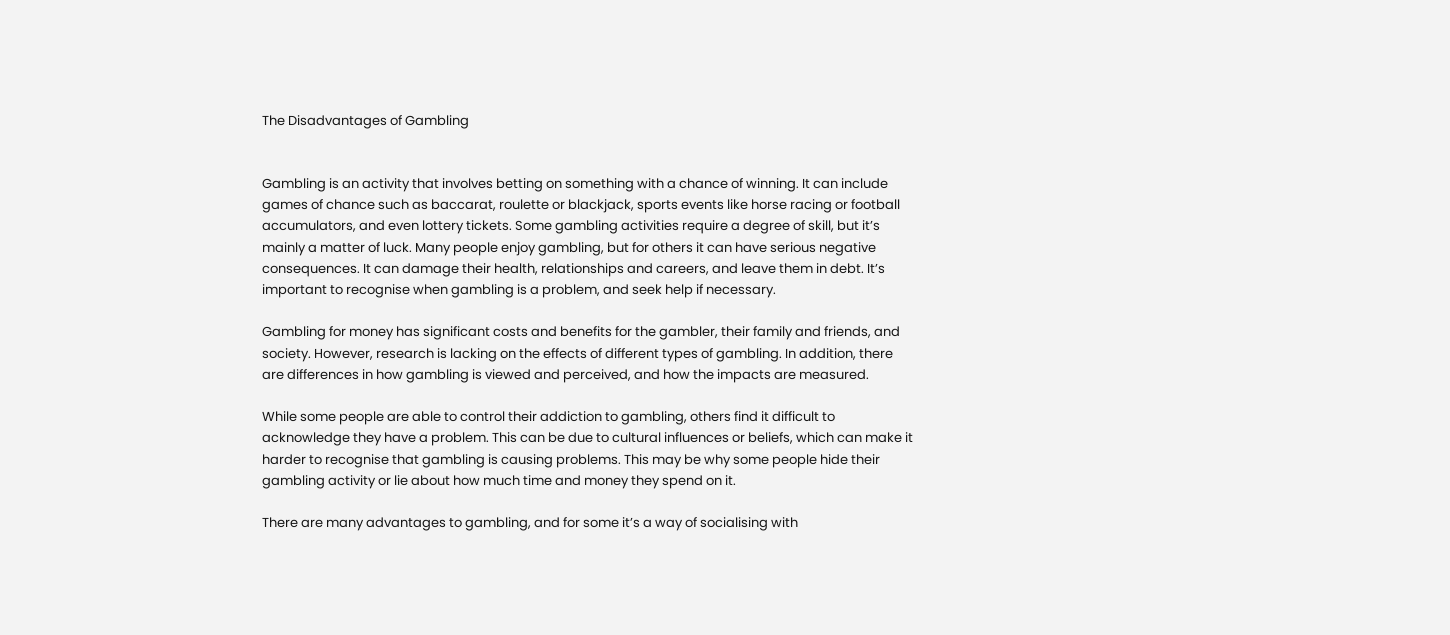The Disadvantages of Gambling


Gambling is an activity that involves betting on something with a chance of winning. It can include games of chance such as baccarat, roulette or blackjack, sports events like horse racing or football accumulators, and even lottery tickets. Some gambling activities require a degree of skill, but it’s mainly a matter of luck. Many people enjoy gambling, but for others it can have serious negative consequences. It can damage their health, relationships and careers, and leave them in debt. It’s important to recognise when gambling is a problem, and seek help if necessary.

Gambling for money has significant costs and benefits for the gambler, their family and friends, and society. However, research is lacking on the effects of different types of gambling. In addition, there are differences in how gambling is viewed and perceived, and how the impacts are measured.

While some people are able to control their addiction to gambling, others find it difficult to acknowledge they have a problem. This can be due to cultural influences or beliefs, which can make it harder to recognise that gambling is causing problems. This may be why some people hide their gambling activity or lie about how much time and money they spend on it.

There are many advantages to gambling, and for some it’s a way of socialising with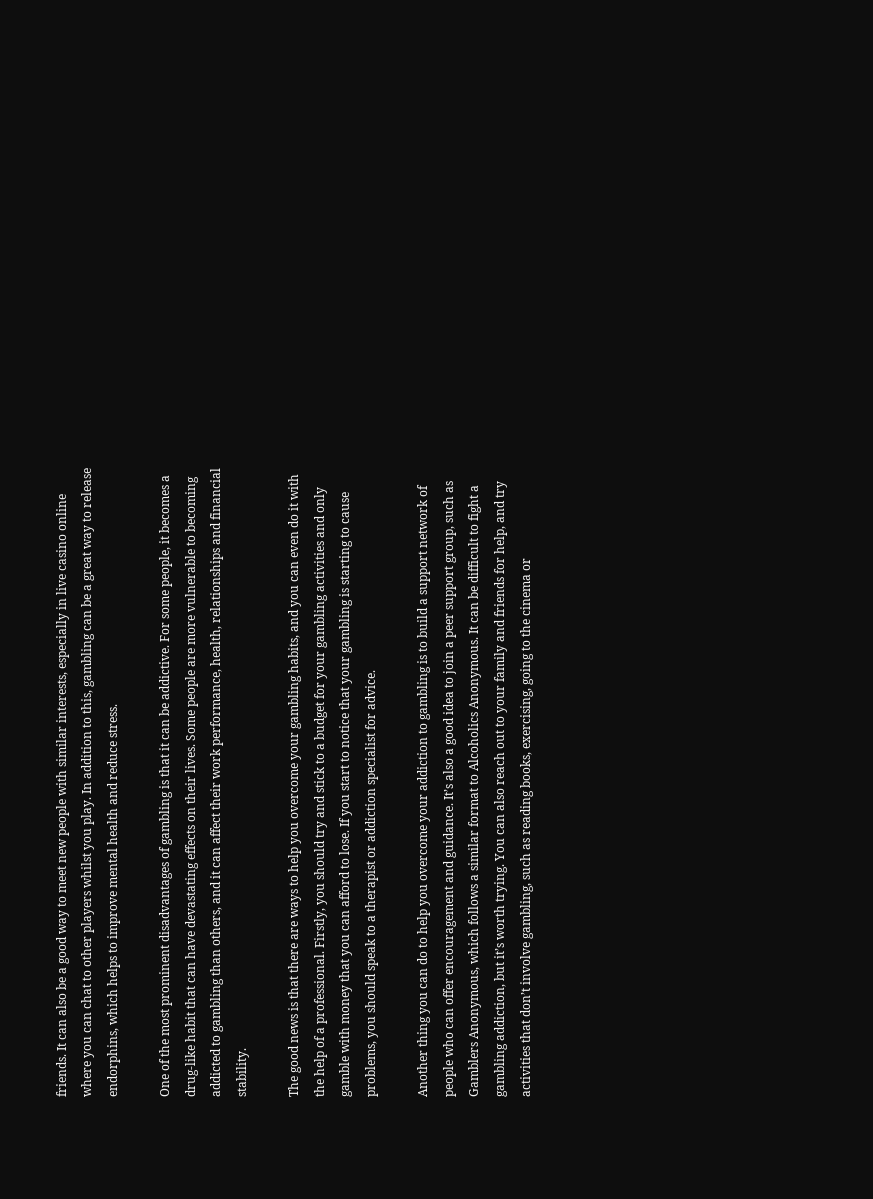friends. It can also be a good way to meet new people with similar interests, especially in live casino online where you can chat to other players whilst you play. In addition to this, gambling can be a great way to release endorphins, which helps to improve mental health and reduce stress.

One of the most prominent disadvantages of gambling is that it can be addictive. For some people, it becomes a drug-like habit that can have devastating effects on their lives. Some people are more vulnerable to becoming addicted to gambling than others, and it can affect their work performance, health, relationships and financial stability.

The good news is that there are ways to help you overcome your gambling habits, and you can even do it with the help of a professional. Firstly, you should try and stick to a budget for your gambling activities and only gamble with money that you can afford to lose. If you start to notice that your gambling is starting to cause problems, you should speak to a therapist or addiction specialist for advice.

Another thing you can do to help you overcome your addiction to gambling is to build a support network of people who can offer encouragement and guidance. It’s also a good idea to join a peer support group, such as Gamblers Anonymous, which follows a similar format to Alcoholics Anonymous. It can be difficult to fight a gambling addiction, but it’s worth trying. You can also reach out to your family and friends for help, and try activities that don’t involve gambling, such as reading books, exercising, going to the cinema or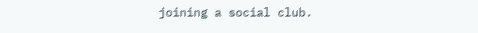joining a social club.